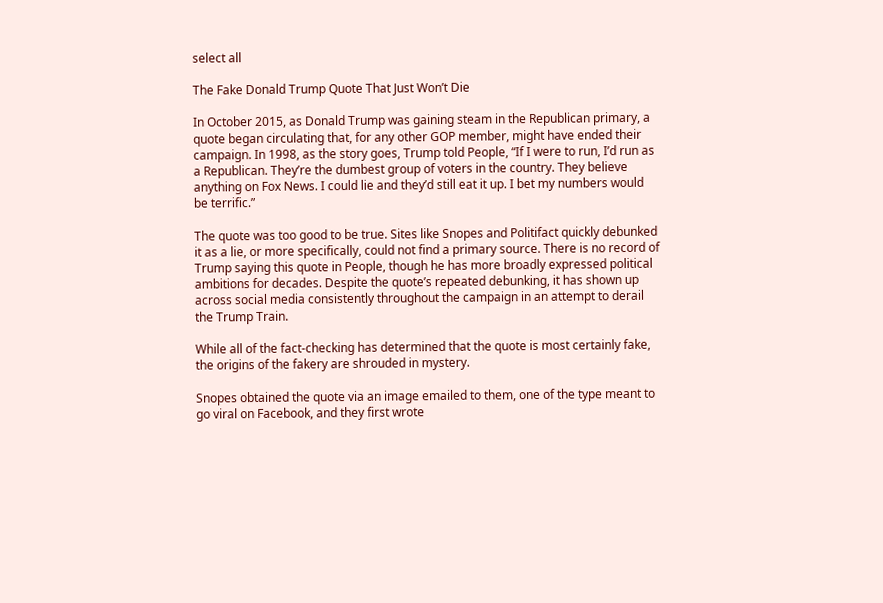select all

The Fake Donald Trump Quote That Just Won’t Die

In October 2015, as Donald Trump was gaining steam in the Republican primary, a quote began circulating that, for any other GOP member, might have ended their campaign. In 1998, as the story goes, Trump told People, “If I were to run, I’d run as a Republican. They’re the dumbest group of voters in the country. They believe anything on Fox News. I could lie and they’d still eat it up. I bet my numbers would be terrific.”

The quote was too good to be true. Sites like Snopes and Politifact quickly debunked it as a lie, or more specifically, could not find a primary source. There is no record of Trump saying this quote in People, though he has more broadly expressed political ambitions for decades. Despite the quote’s repeated debunking, it has shown up across social media consistently throughout the campaign in an attempt to derail the Trump Train.

While all of the fact-checking has determined that the quote is most certainly fake, the origins of the fakery are shrouded in mystery.

Snopes obtained the quote via an image emailed to them, one of the type meant to go viral on Facebook, and they first wrote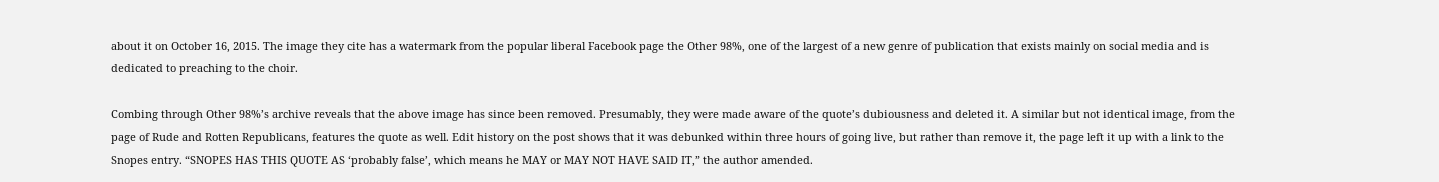about it on October 16, 2015. The image they cite has a watermark from the popular liberal Facebook page the Other 98%, one of the largest of a new genre of publication that exists mainly on social media and is dedicated to preaching to the choir.

Combing through Other 98%’s archive reveals that the above image has since been removed. Presumably, they were made aware of the quote’s dubiousness and deleted it. A similar but not identical image, from the page of Rude and Rotten Republicans, features the quote as well. Edit history on the post shows that it was debunked within three hours of going live, but rather than remove it, the page left it up with a link to the Snopes entry. “SNOPES HAS THIS QUOTE AS ‘probably false’, which means he MAY or MAY NOT HAVE SAID IT,” the author amended.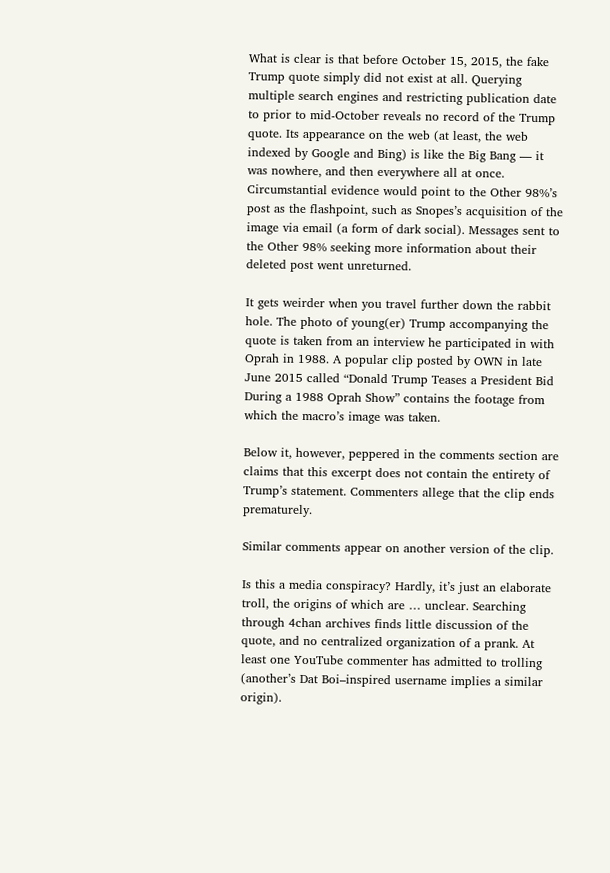What is clear is that before October 15, 2015, the fake Trump quote simply did not exist at all. Querying multiple search engines and restricting publication date to prior to mid-October reveals no record of the Trump quote. Its appearance on the web (at least, the web indexed by Google and Bing) is like the Big Bang — it was nowhere, and then everywhere all at once. Circumstantial evidence would point to the Other 98%’s post as the flashpoint, such as Snopes’s acquisition of the image via email (a form of dark social). Messages sent to the Other 98% seeking more information about their deleted post went unreturned.

It gets weirder when you travel further down the rabbit hole. The photo of young(er) Trump accompanying the quote is taken from an interview he participated in with Oprah in 1988. A popular clip posted by OWN in late June 2015 called “Donald Trump Teases a President Bid During a 1988 Oprah Show” contains the footage from which the macro’s image was taken.

Below it, however, peppered in the comments section are claims that this excerpt does not contain the entirety of Trump’s statement. Commenters allege that the clip ends prematurely.

Similar comments appear on another version of the clip.

Is this a media conspiracy? Hardly, it’s just an elaborate troll, the origins of which are … unclear. Searching through 4chan archives finds little discussion of the quote, and no centralized organization of a prank. At least one YouTube commenter has admitted to trolling (another’s Dat Boi–inspired username implies a similar origin).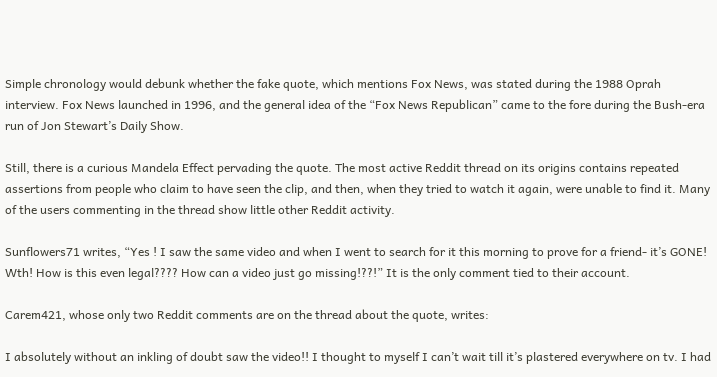Simple chronology would debunk whether the fake quote, which mentions Fox News, was stated during the 1988 Oprah interview. Fox News launched in 1996, and the general idea of the “Fox News Republican” came to the fore during the Bush-era run of Jon Stewart’s Daily Show.

Still, there is a curious Mandela Effect pervading the quote. The most active Reddit thread on its origins contains repeated assertions from people who claim to have seen the clip, and then, when they tried to watch it again, were unable to find it. Many of the users commenting in the thread show little other Reddit activity.

Sunflowers71 writes, “Yes ! I saw the same video and when I went to search for it this morning to prove for a friend- it’s GONE! Wth! How is this even legal???? How can a video just go missing!??!” It is the only comment tied to their account.

Carem421, whose only two Reddit comments are on the thread about the quote, writes:

I absolutely without an inkling of doubt saw the video!! I thought to myself I can’t wait till it’s plastered everywhere on tv. I had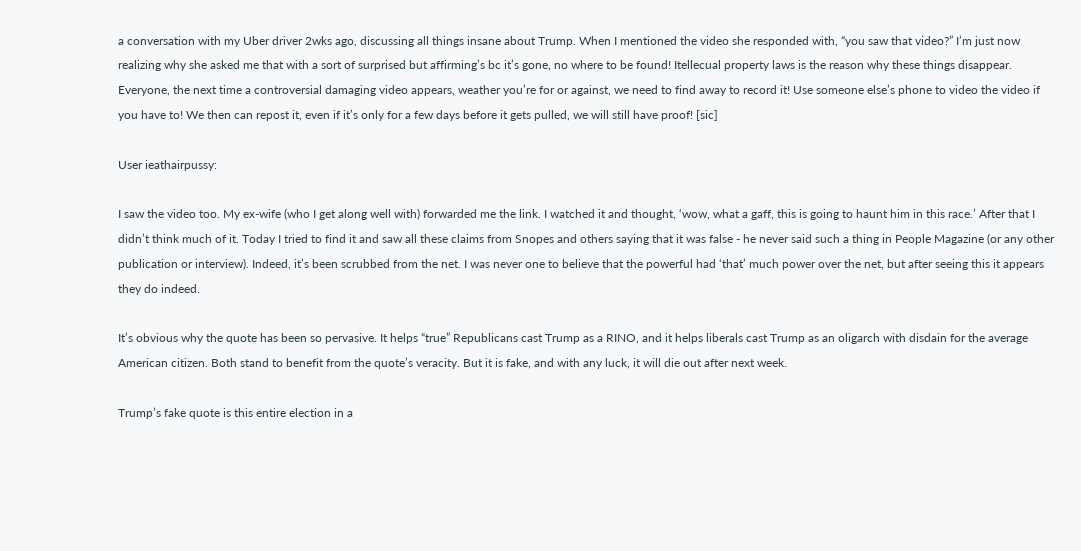a conversation with my Uber driver 2wks ago, discussing all things insane about Trump. When I mentioned the video she responded with, “you saw that video?” I’m just now realizing why she asked me that with a sort of surprised but affirming’s bc it’s gone, no where to be found! Itellecual property laws is the reason why these things disappear. Everyone, the next time a controversial damaging video appears, weather you’re for or against, we need to find away to record it! Use someone else’s phone to video the video if you have to! We then can repost it, even if it’s only for a few days before it gets pulled, we will still have proof! [sic]

User ieathairpussy:

I saw the video too. My ex-wife (who I get along well with) forwarded me the link. I watched it and thought, ‘wow, what a gaff, this is going to haunt him in this race.’ After that I didn’t think much of it. Today I tried to find it and saw all these claims from Snopes and others saying that it was false - he never said such a thing in People Magazine (or any other publication or interview). Indeed, it’s been scrubbed from the net. I was never one to believe that the powerful had ‘that’ much power over the net, but after seeing this it appears they do indeed.

It’s obvious why the quote has been so pervasive. It helps “true” Republicans cast Trump as a RINO, and it helps liberals cast Trump as an oligarch with disdain for the average American citizen. Both stand to benefit from the quote’s veracity. But it is fake, and with any luck, it will die out after next week.

Trump’s fake quote is this entire election in a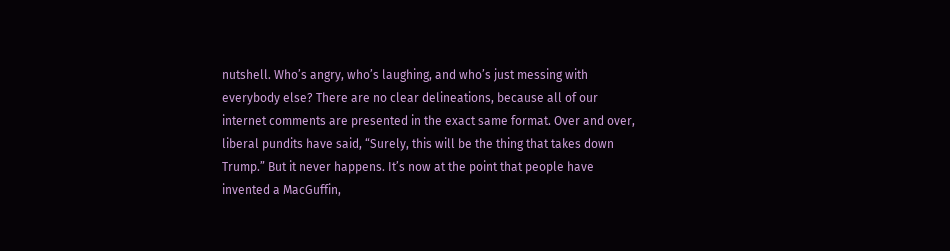nutshell. Who’s angry, who’s laughing, and who’s just messing with everybody else? There are no clear delineations, because all of our internet comments are presented in the exact same format. Over and over, liberal pundits have said, “Surely, this will be the thing that takes down Trump.” But it never happens. It’s now at the point that people have invented a MacGuffin,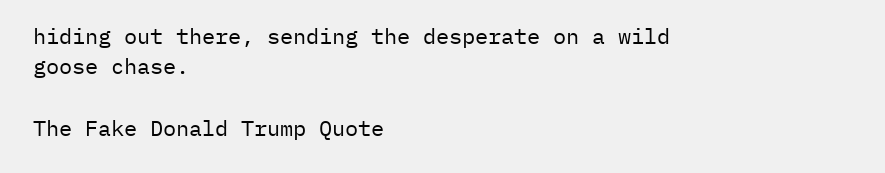hiding out there, sending the desperate on a wild goose chase.

The Fake Donald Trump Quote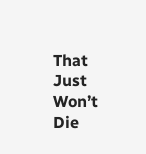That Just Won’t Die